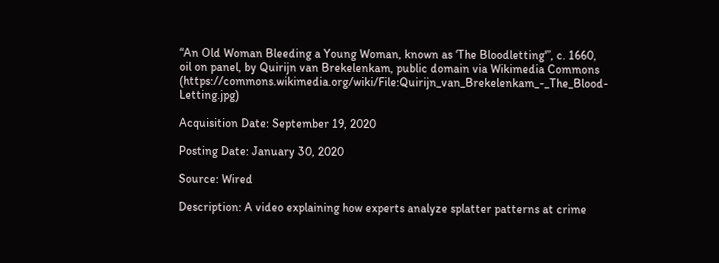“An Old Woman Bleeding a Young Woman, known as ‘The Bloodletting'”, c. 1660, oil on panel, by Quirijn van Brekelenkam, public domain via Wikimedia Commons (https://commons.wikimedia.org/wiki/File:Quirijn_van_Brekelenkam_-_The_Blood-Letting.jpg)

Acquisition Date: September 19, 2020

Posting Date: January 30, 2020

Source: Wired

Description: A video explaining how experts analyze splatter patterns at crime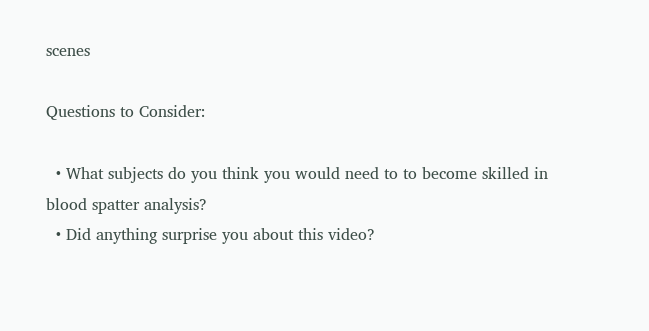scenes

Questions to Consider:

  • What subjects do you think you would need to to become skilled in blood spatter analysis?
  • Did anything surprise you about this video?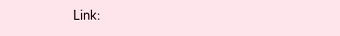Link: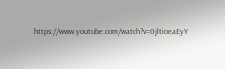https://www.youtube.com/watch?v=0jltioeaEyY